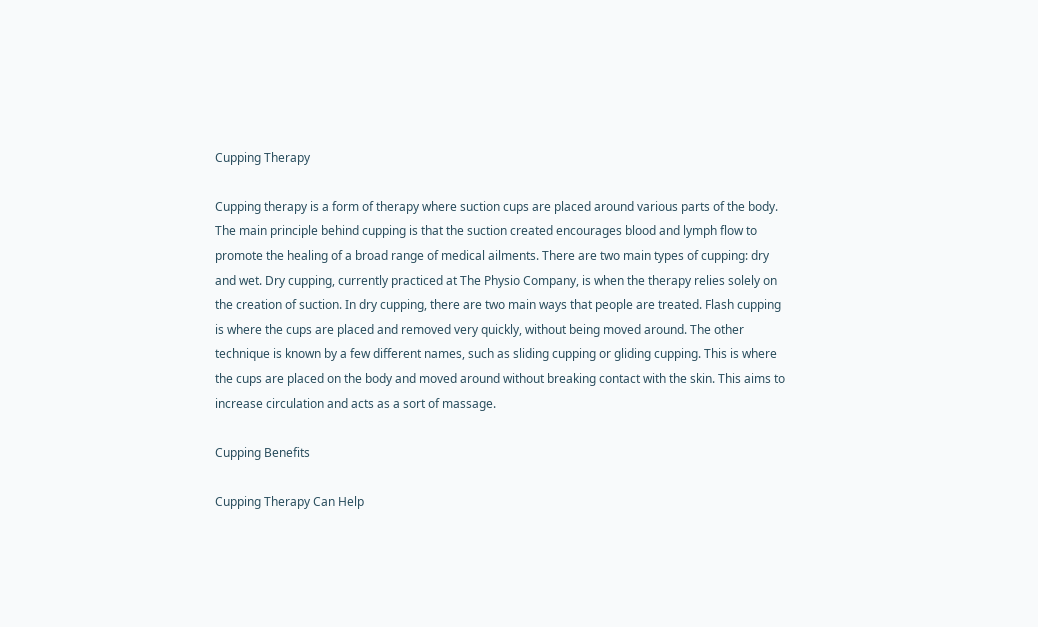Cupping Therapy

Cupping therapy is a form of therapy where suction cups are placed around various parts of the body. The main principle behind cupping is that the suction created encourages blood and lymph flow to promote the healing of a broad range of medical ailments. There are two main types of cupping: dry and wet. Dry cupping, currently practiced at The Physio Company, is when the therapy relies solely on the creation of suction. In dry cupping, there are two main ways that people are treated. Flash cupping is where the cups are placed and removed very quickly, without being moved around. The other technique is known by a few different names, such as sliding cupping or gliding cupping. This is where the cups are placed on the body and moved around without breaking contact with the skin. This aims to increase circulation and acts as a sort of massage.

Cupping Benefits

Cupping Therapy Can Help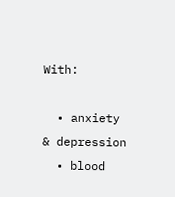With:

  • anxiety & depression
  • blood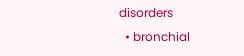disorders
  • bronchial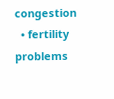congestion
  • fertility problems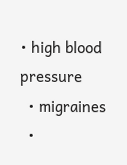• high blood pressure
  • migraines
  •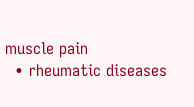muscle pain
  • rheumatic diseases